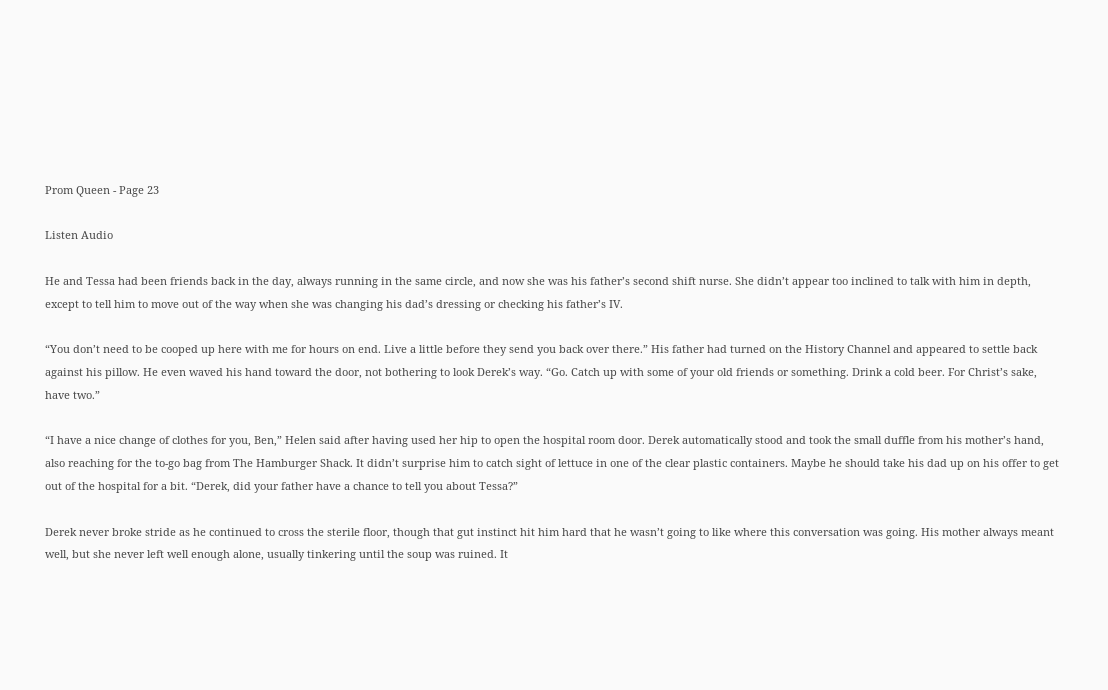Prom Queen - Page 23

Listen Audio

He and Tessa had been friends back in the day, always running in the same circle, and now she was his father’s second shift nurse. She didn’t appear too inclined to talk with him in depth, except to tell him to move out of the way when she was changing his dad’s dressing or checking his father’s IV.

“You don’t need to be cooped up here with me for hours on end. Live a little before they send you back over there.” His father had turned on the History Channel and appeared to settle back against his pillow. He even waved his hand toward the door, not bothering to look Derek’s way. “Go. Catch up with some of your old friends or something. Drink a cold beer. For Christ’s sake, have two.”

“I have a nice change of clothes for you, Ben,” Helen said after having used her hip to open the hospital room door. Derek automatically stood and took the small duffle from his mother’s hand, also reaching for the to-go bag from The Hamburger Shack. It didn’t surprise him to catch sight of lettuce in one of the clear plastic containers. Maybe he should take his dad up on his offer to get out of the hospital for a bit. “Derek, did your father have a chance to tell you about Tessa?”

Derek never broke stride as he continued to cross the sterile floor, though that gut instinct hit him hard that he wasn’t going to like where this conversation was going. His mother always meant well, but she never left well enough alone, usually tinkering until the soup was ruined. It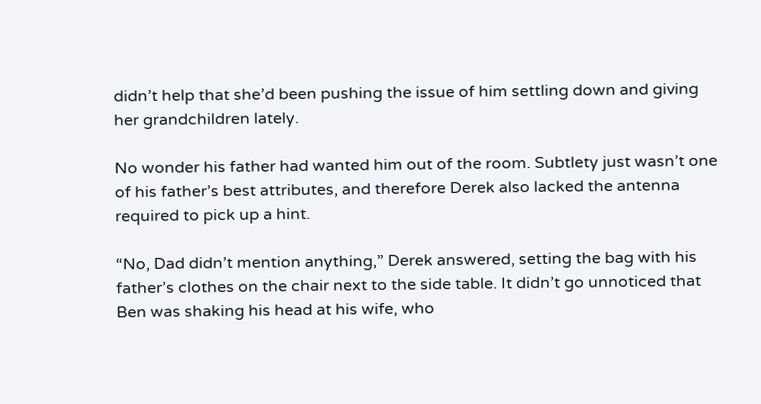didn’t help that she’d been pushing the issue of him settling down and giving her grandchildren lately.

No wonder his father had wanted him out of the room. Subtlety just wasn’t one of his father’s best attributes, and therefore Derek also lacked the antenna required to pick up a hint.

“No, Dad didn’t mention anything,” Derek answered, setting the bag with his father’s clothes on the chair next to the side table. It didn’t go unnoticed that Ben was shaking his head at his wife, who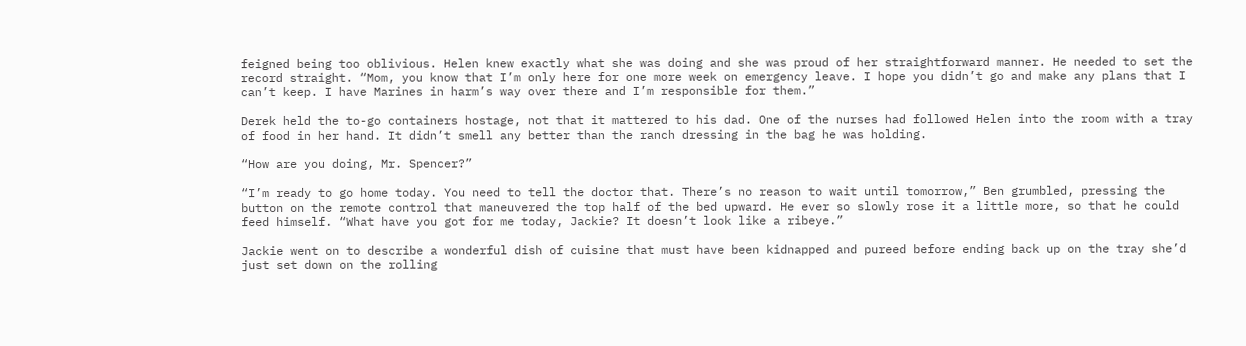feigned being too oblivious. Helen knew exactly what she was doing and she was proud of her straightforward manner. He needed to set the record straight. “Mom, you know that I’m only here for one more week on emergency leave. I hope you didn’t go and make any plans that I can’t keep. I have Marines in harm’s way over there and I’m responsible for them.”

Derek held the to-go containers hostage, not that it mattered to his dad. One of the nurses had followed Helen into the room with a tray of food in her hand. It didn’t smell any better than the ranch dressing in the bag he was holding.

“How are you doing, Mr. Spencer?”

“I’m ready to go home today. You need to tell the doctor that. There’s no reason to wait until tomorrow,” Ben grumbled, pressing the button on the remote control that maneuvered the top half of the bed upward. He ever so slowly rose it a little more, so that he could feed himself. “What have you got for me today, Jackie? It doesn’t look like a ribeye.”

Jackie went on to describe a wonderful dish of cuisine that must have been kidnapped and pureed before ending back up on the tray she’d just set down on the rolling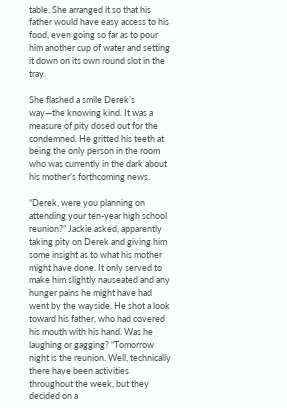table. She arranged it so that his father would have easy access to his food, even going so far as to pour him another cup of water and setting it down on its own round slot in the tray.

She flashed a smile Derek’s way—the knowing kind. It was a measure of pity dosed out for the condemned. He gritted his teeth at being the only person in the room who was currently in the dark about his mother’s forthcoming news.

“Derek, were you planning on attending your ten-year high school reunion?” Jackie asked, apparently taking pity on Derek and giving him some insight as to what his mother might have done. It only served to make him slightly nauseated and any hunger pains he might have had went by the wayside. He shot a look toward his father, who had covered his mouth with his hand. Was he laughing or gagging? “Tomorrow night is the reunion. Well, technically there have been activities throughout the week, but they decided on a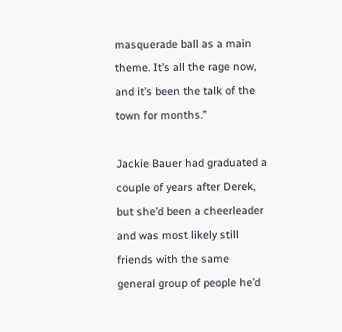masquerade ball as a main theme. It’s all the rage now, and it’s been the talk of the town for months.”

Jackie Bauer had graduated a couple of years after Derek, but she’d been a cheerleader and was most likely still friends with the same general group of people he’d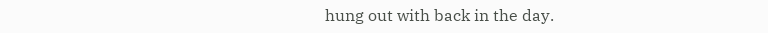hung out with back in the day.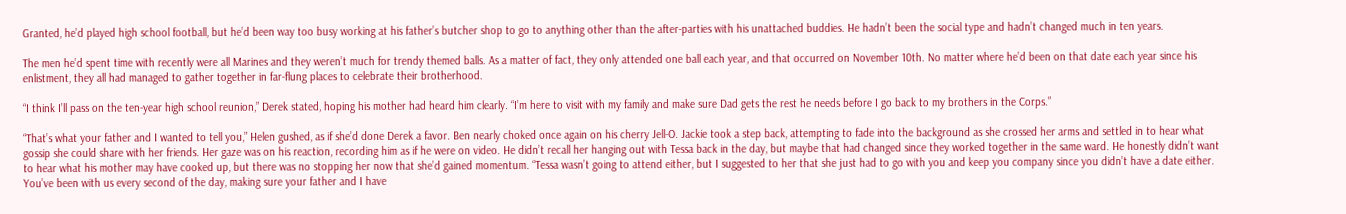Granted, he’d played high school football, but he’d been way too busy working at his father’s butcher shop to go to anything other than the after-parties with his unattached buddies. He hadn’t been the social type and hadn’t changed much in ten years.

The men he’d spent time with recently were all Marines and they weren’t much for trendy themed balls. As a matter of fact, they only attended one ball each year, and that occurred on November 10th. No matter where he’d been on that date each year since his enlistment, they all had managed to gather together in far-flung places to celebrate their brotherhood.

“I think I’ll pass on the ten-year high school reunion,” Derek stated, hoping his mother had heard him clearly. “I’m here to visit with my family and make sure Dad gets the rest he needs before I go back to my brothers in the Corps.”

“That’s what your father and I wanted to tell you,” Helen gushed, as if she’d done Derek a favor. Ben nearly choked once again on his cherry Jell-O. Jackie took a step back, attempting to fade into the background as she crossed her arms and settled in to hear what gossip she could share with her friends. Her gaze was on his reaction, recording him as if he were on video. He didn’t recall her hanging out with Tessa back in the day, but maybe that had changed since they worked together in the same ward. He honestly didn’t want to hear what his mother may have cooked up, but there was no stopping her now that she’d gained momentum. “Tessa wasn’t going to attend either, but I suggested to her that she just had to go with you and keep you company since you didn’t have a date either. You’ve been with us every second of the day, making sure your father and I have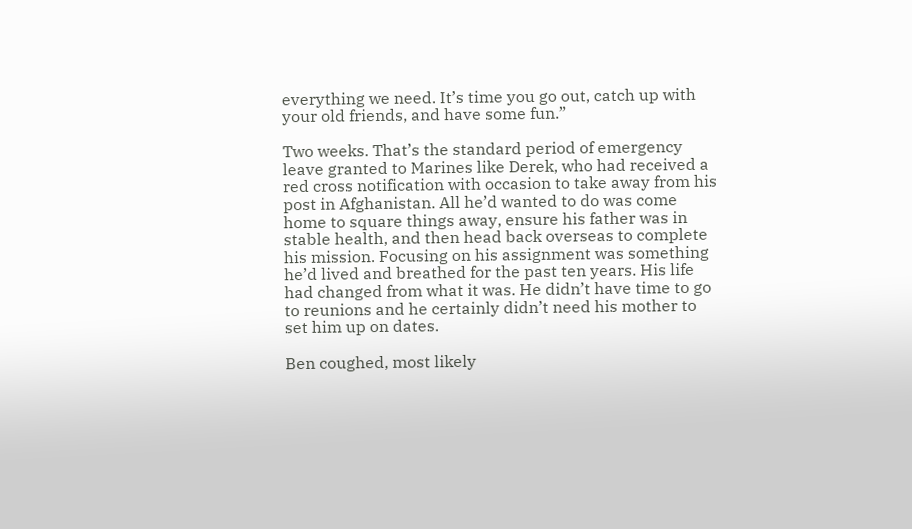everything we need. It’s time you go out, catch up with your old friends, and have some fun.”

Two weeks. That’s the standard period of emergency leave granted to Marines like Derek, who had received a red cross notification with occasion to take away from his post in Afghanistan. All he’d wanted to do was come home to square things away, ensure his father was in stable health, and then head back overseas to complete his mission. Focusing on his assignment was something he’d lived and breathed for the past ten years. His life had changed from what it was. He didn’t have time to go to reunions and he certainly didn’t need his mother to set him up on dates.

Ben coughed, most likely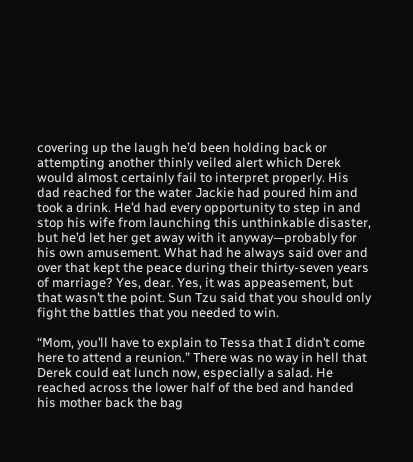covering up the laugh he’d been holding back or attempting another thinly veiled alert which Derek would almost certainly fail to interpret properly. His dad reached for the water Jackie had poured him and took a drink. He’d had every opportunity to step in and stop his wife from launching this unthinkable disaster, but he’d let her get away with it anyway—probably for his own amusement. What had he always said over and over that kept the peace during their thirty-seven years of marriage? Yes, dear. Yes, it was appeasement, but that wasn’t the point. Sun Tzu said that you should only fight the battles that you needed to win.

“Mom, you’ll have to explain to Tessa that I didn’t come here to attend a reunion.” There was no way in hell that Derek could eat lunch now, especially a salad. He reached across the lower half of the bed and handed his mother back the bag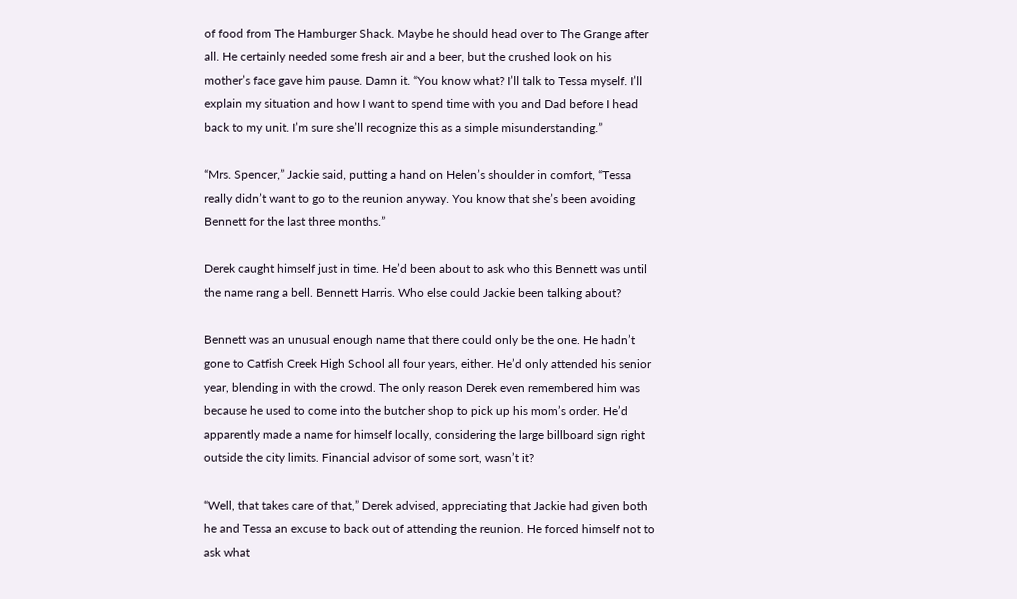of food from The Hamburger Shack. Maybe he should head over to The Grange after all. He certainly needed some fresh air and a beer, but the crushed look on his mother’s face gave him pause. Damn it. “You know what? I’ll talk to Tessa myself. I’ll explain my situation and how I want to spend time with you and Dad before I head back to my unit. I’m sure she’ll recognize this as a simple misunderstanding.”

“Mrs. Spencer,” Jackie said, putting a hand on Helen’s shoulder in comfort, “Tessa really didn’t want to go to the reunion anyway. You know that she’s been avoiding Bennett for the last three months.”

Derek caught himself just in time. He’d been about to ask who this Bennett was until the name rang a bell. Bennett Harris. Who else could Jackie been talking about?

Bennett was an unusual enough name that there could only be the one. He hadn’t gone to Catfish Creek High School all four years, either. He’d only attended his senior year, blending in with the crowd. The only reason Derek even remembered him was because he used to come into the butcher shop to pick up his mom’s order. He’d apparently made a name for himself locally, considering the large billboard sign right outside the city limits. Financial advisor of some sort, wasn’t it?

“Well, that takes care of that,” Derek advised, appreciating that Jackie had given both he and Tessa an excuse to back out of attending the reunion. He forced himself not to ask what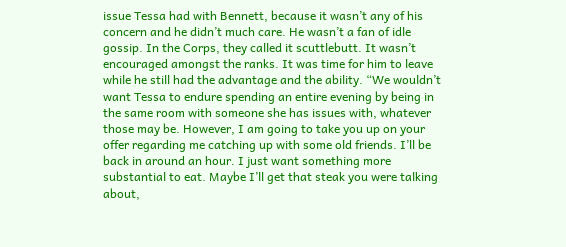issue Tessa had with Bennett, because it wasn’t any of his concern and he didn’t much care. He wasn’t a fan of idle gossip. In the Corps, they called it scuttlebutt. It wasn’t encouraged amongst the ranks. It was time for him to leave while he still had the advantage and the ability. “We wouldn’t want Tessa to endure spending an entire evening by being in the same room with someone she has issues with, whatever those may be. However, I am going to take you up on your offer regarding me catching up with some old friends. I’ll be back in around an hour. I just want something more substantial to eat. Maybe I’ll get that steak you were talking about,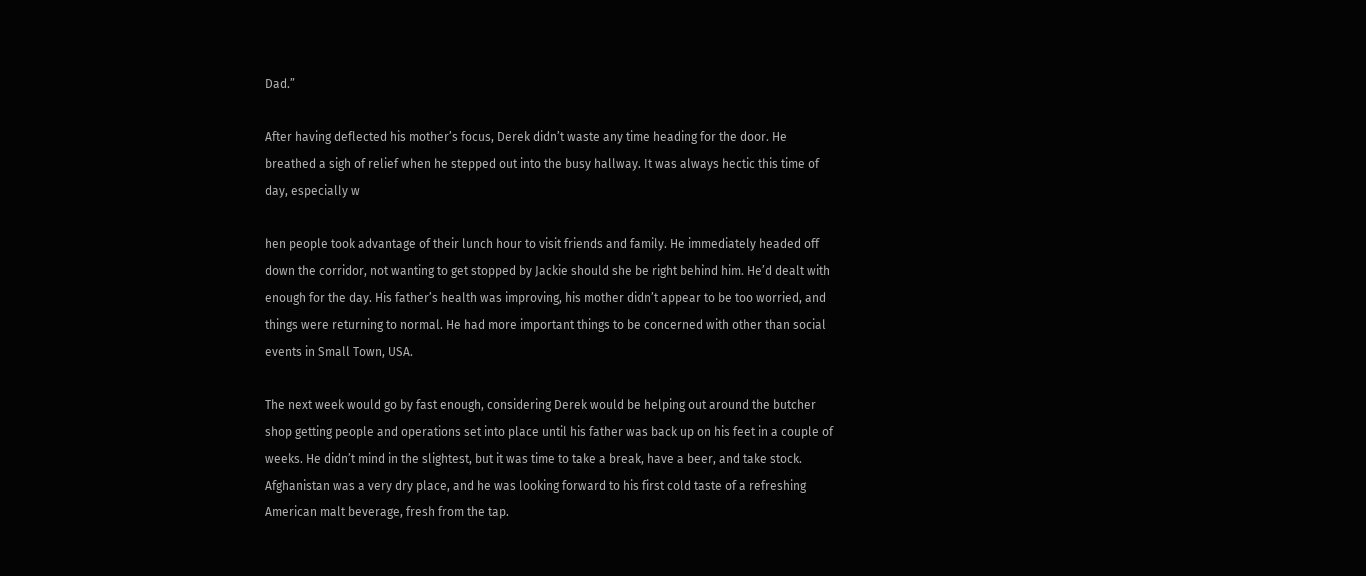Dad.”

After having deflected his mother’s focus, Derek didn’t waste any time heading for the door. He breathed a sigh of relief when he stepped out into the busy hallway. It was always hectic this time of day, especially w

hen people took advantage of their lunch hour to visit friends and family. He immediately headed off down the corridor, not wanting to get stopped by Jackie should she be right behind him. He’d dealt with enough for the day. His father’s health was improving, his mother didn’t appear to be too worried, and things were returning to normal. He had more important things to be concerned with other than social events in Small Town, USA.

The next week would go by fast enough, considering Derek would be helping out around the butcher shop getting people and operations set into place until his father was back up on his feet in a couple of weeks. He didn’t mind in the slightest, but it was time to take a break, have a beer, and take stock. Afghanistan was a very dry place, and he was looking forward to his first cold taste of a refreshing American malt beverage, fresh from the tap.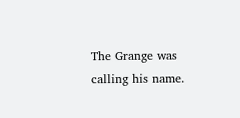The Grange was calling his name.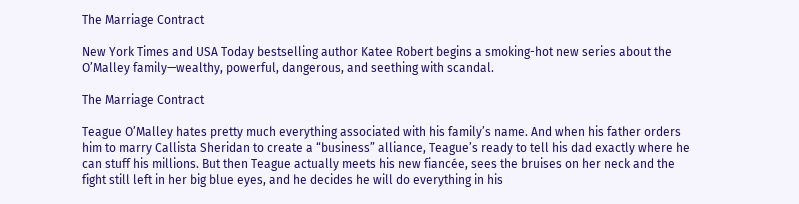The Marriage Contract

New York Times and USA Today bestselling author Katee Robert begins a smoking-hot new series about the O’Malley family—wealthy, powerful, dangerous, and seething with scandal.

The Marriage Contract

Teague O’Malley hates pretty much everything associated with his family’s name. And when his father orders him to marry Callista Sheridan to create a “business” alliance, Teague’s ready to tell his dad exactly where he can stuff his millions. But then Teague actually meets his new fiancée, sees the bruises on her neck and the fight still left in her big blue eyes, and he decides he will do everything in his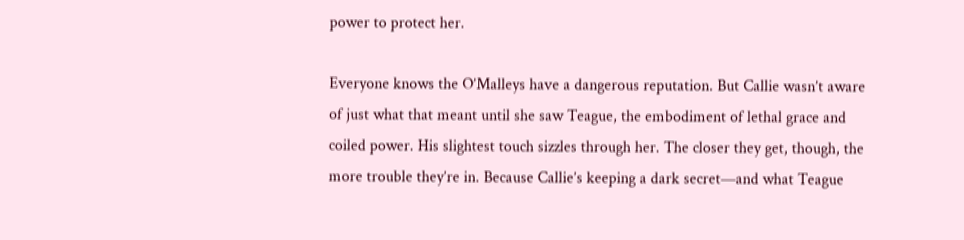power to protect her.

Everyone knows the O’Malleys have a dangerous reputation. But Callie wasn’t aware of just what that meant until she saw Teague, the embodiment of lethal grace and coiled power. His slightest touch sizzles through her. The closer they get, though, the more trouble they’re in. Because Callie’s keeping a dark secret—and what Teague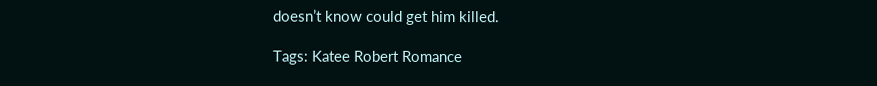doesn’t know could get him killed.

Tags: Katee Robert Romance